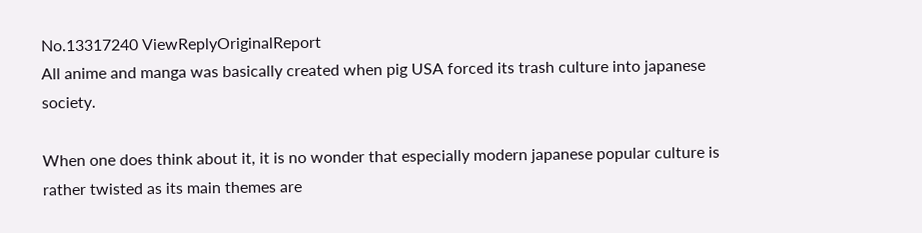No.13317240 ViewReplyOriginalReport
All anime and manga was basically created when pig USA forced its trash culture into japanese society.

When one does think about it, it is no wonder that especially modern japanese popular culture is rather twisted as its main themes are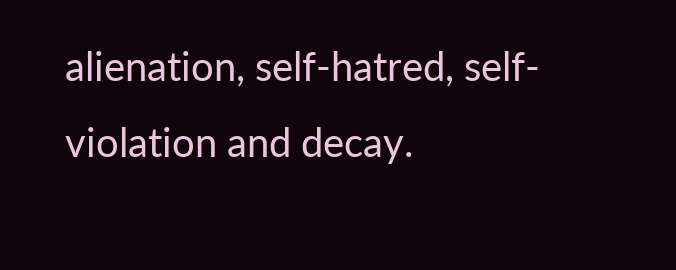alienation, self-hatred, self-violation and decay.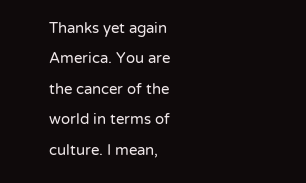Thanks yet again America. You are the cancer of the world in terms of culture. I mean,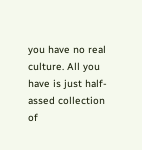you have no real culture. All you have is just half-assed collection of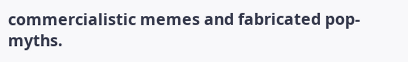commercialistic memes and fabricated pop-myths.